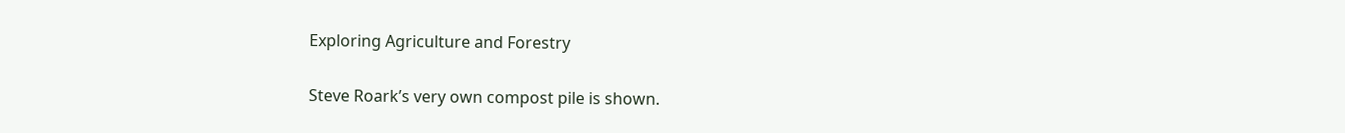Exploring Agriculture and Forestry

Steve Roark’s very own compost pile is shown.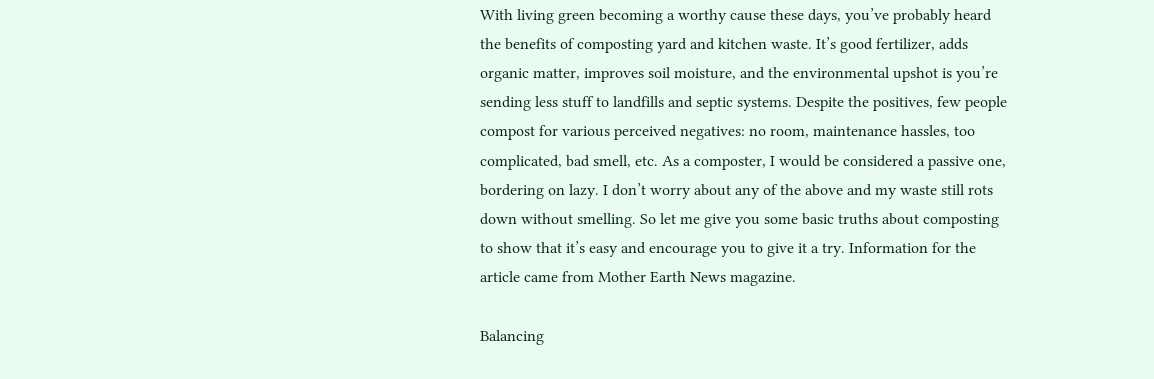With living green becoming a worthy cause these days, you’ve probably heard the benefits of composting yard and kitchen waste. It’s good fertilizer, adds organic matter, improves soil moisture, and the environmental upshot is you’re sending less stuff to landfills and septic systems. Despite the positives, few people compost for various perceived negatives: no room, maintenance hassles, too complicated, bad smell, etc. As a composter, I would be considered a passive one, bordering on lazy. I don’t worry about any of the above and my waste still rots down without smelling. So let me give you some basic truths about composting to show that it’s easy and encourage you to give it a try. Information for the article came from Mother Earth News magazine.

Balancing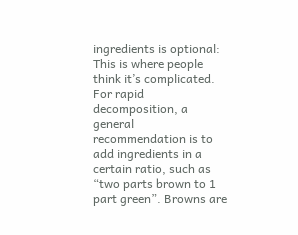ingredients is optional: This is where people think it’s complicated. For rapid decomposition, a general recommendation is to add ingredients in a certain ratio, such as “two parts brown to 1 part green”. Browns are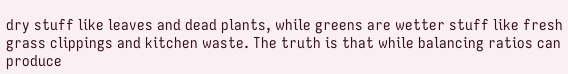dry stuff like leaves and dead plants, while greens are wetter stuff like fresh grass clippings and kitchen waste. The truth is that while balancing ratios can produce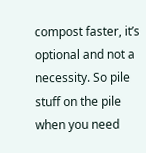compost faster, it’s optional and not a necessity. So pile stuff on the pile when you need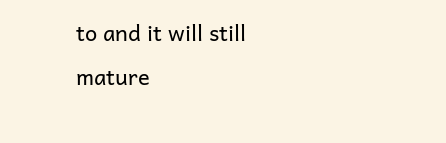to and it will still mature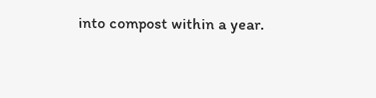into compost within a year.